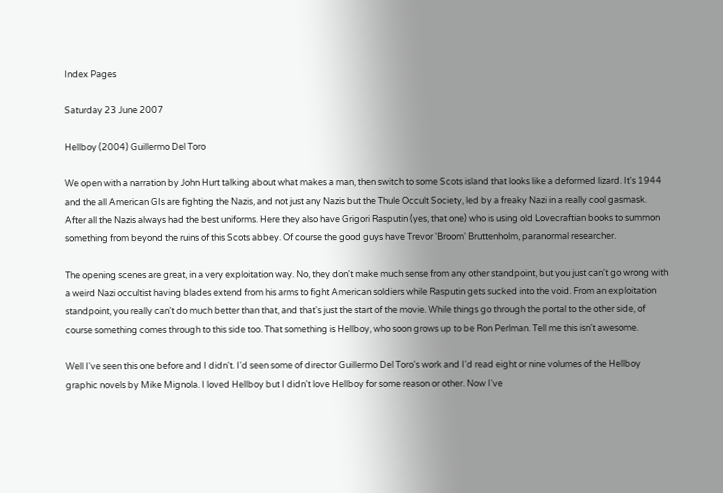Index Pages

Saturday 23 June 2007

Hellboy (2004) Guillermo Del Toro

We open with a narration by John Hurt talking about what makes a man, then switch to some Scots island that looks like a deformed lizard. It's 1944 and the all American GIs are fighting the Nazis, and not just any Nazis but the Thule Occult Society, led by a freaky Nazi in a really cool gasmask. After all the Nazis always had the best uniforms. Here they also have Grigori Rasputin (yes, that one) who is using old Lovecraftian books to summon something from beyond the ruins of this Scots abbey. Of course the good guys have Trevor 'Broom' Bruttenholm, paranormal researcher.

The opening scenes are great, in a very exploitation way. No, they don't make much sense from any other standpoint, but you just can't go wrong with a weird Nazi occultist having blades extend from his arms to fight American soldiers while Rasputin gets sucked into the void. From an exploitation standpoint, you really can't do much better than that, and that's just the start of the movie. While things go through the portal to the other side, of course something comes through to this side too. That something is Hellboy, who soon grows up to be Ron Perlman. Tell me this isn't awesome.

Well I've seen this one before and I didn't. I'd seen some of director Guillermo Del Toro's work and I'd read eight or nine volumes of the Hellboy graphic novels by Mike Mignola. I loved Hellboy but I didn't love Hellboy for some reason or other. Now I've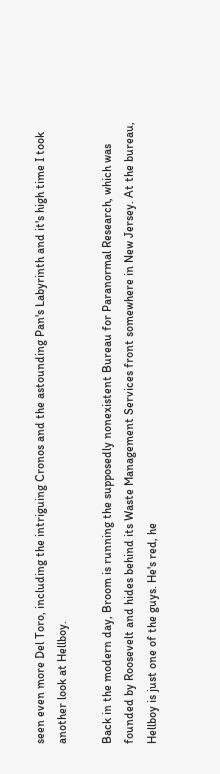seen even more Del Toro, including the intriguing Cronos and the astounding Pan's Labyrinth and it's high time I took another look at Hellboy.

Back in the modern day, Broom is running the supposedly nonexistent Bureau for Paranormal Research, which was founded by Roosevelt and hides behind its Waste Management Services front somewhere in New Jersey. At the bureau, Hellboy is just one of the guys. He's red, he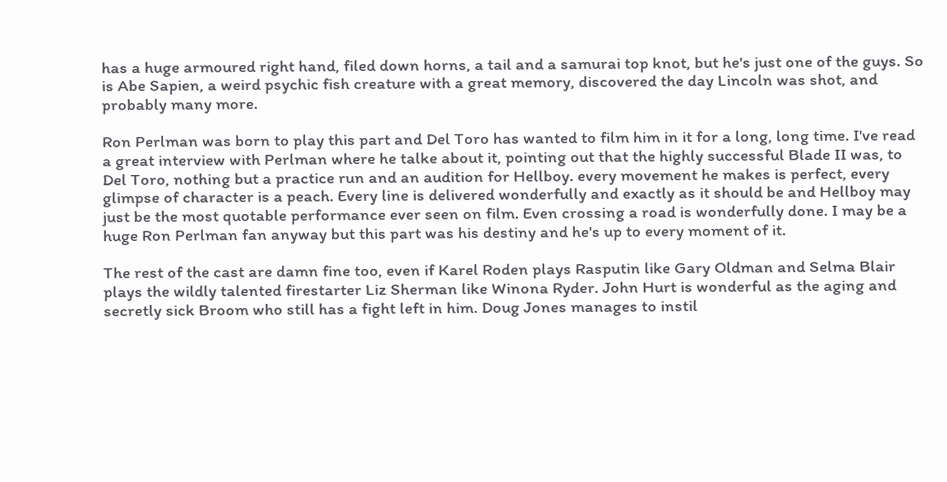has a huge armoured right hand, filed down horns, a tail and a samurai top knot, but he's just one of the guys. So is Abe Sapien, a weird psychic fish creature with a great memory, discovered the day Lincoln was shot, and probably many more.

Ron Perlman was born to play this part and Del Toro has wanted to film him in it for a long, long time. I've read a great interview with Perlman where he talke about it, pointing out that the highly successful Blade II was, to Del Toro, nothing but a practice run and an audition for Hellboy. every movement he makes is perfect, every glimpse of character is a peach. Every line is delivered wonderfully and exactly as it should be and Hellboy may just be the most quotable performance ever seen on film. Even crossing a road is wonderfully done. I may be a huge Ron Perlman fan anyway but this part was his destiny and he's up to every moment of it.

The rest of the cast are damn fine too, even if Karel Roden plays Rasputin like Gary Oldman and Selma Blair plays the wildly talented firestarter Liz Sherman like Winona Ryder. John Hurt is wonderful as the aging and secretly sick Broom who still has a fight left in him. Doug Jones manages to instil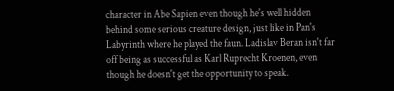character in Abe Sapien even though he's well hidden behind some serious creature design, just like in Pan's Labyrinth where he played the faun. Ladislav Beran isn't far off being as successful as Karl Ruprecht Kroenen, even though he doesn't get the opportunity to speak.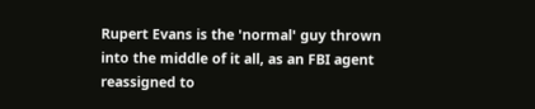Rupert Evans is the 'normal' guy thrown into the middle of it all, as an FBI agent reassigned to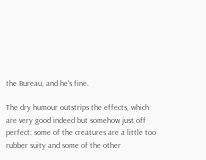the Bureau, and he's fine.

The dry humour outstrips the effects, which are very good indeed but somehow just off perfect: some of the creatures are a little too rubber suity and some of the other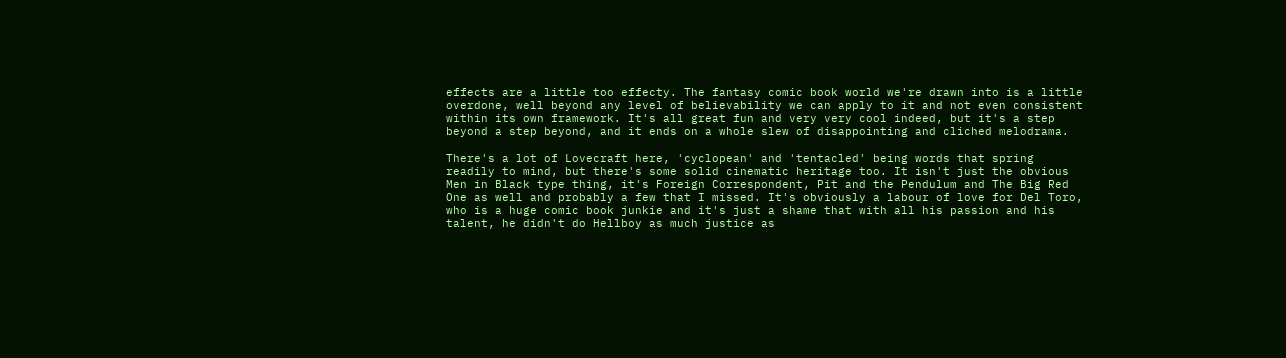effects are a little too effecty. The fantasy comic book world we're drawn into is a little overdone, well beyond any level of believability we can apply to it and not even consistent within its own framework. It's all great fun and very very cool indeed, but it's a step beyond a step beyond, and it ends on a whole slew of disappointing and cliched melodrama.

There's a lot of Lovecraft here, 'cyclopean' and 'tentacled' being words that spring readily to mind, but there's some solid cinematic heritage too. It isn't just the obvious Men in Black type thing, it's Foreign Correspondent, Pit and the Pendulum and The Big Red One as well and probably a few that I missed. It's obviously a labour of love for Del Toro, who is a huge comic book junkie and it's just a shame that with all his passion and his talent, he didn't do Hellboy as much justice as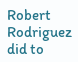Robert Rodriguez did to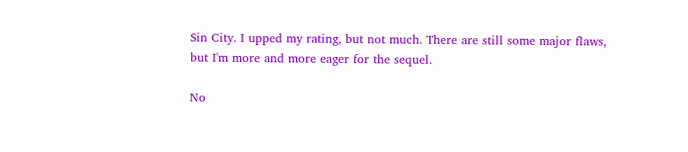Sin City. I upped my rating, but not much. There are still some major flaws, but I'm more and more eager for the sequel.

No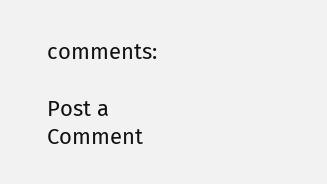comments:

Post a Comment